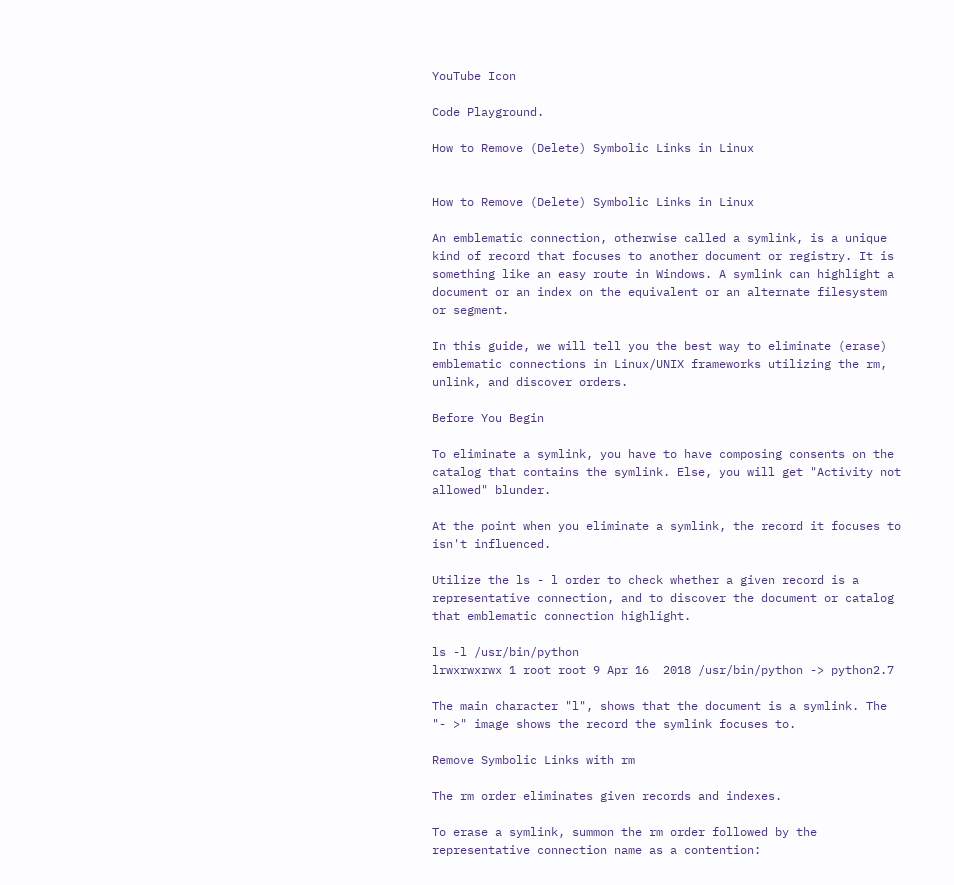YouTube Icon

Code Playground.

How to Remove (Delete) Symbolic Links in Linux


How to Remove (Delete) Symbolic Links in Linux

An emblematic connection, otherwise called a symlink, is a unique kind of record that focuses to another document or registry. It is something like an easy route in Windows. A symlink can highlight a document or an index on the equivalent or an alternate filesystem or segment.

In this guide, we will tell you the best way to eliminate (erase) emblematic connections in Linux/UNIX frameworks utilizing the rm, unlink, and discover orders.

Before You Begin

To eliminate a symlink, you have to have composing consents on the catalog that contains the symlink. Else, you will get "Activity not allowed" blunder.

At the point when you eliminate a symlink, the record it focuses to isn't influenced.

Utilize the ls - l order to check whether a given record is a representative connection, and to discover the document or catalog that emblematic connection highlight.

ls -l /usr/bin/python
lrwxrwxrwx 1 root root 9 Apr 16  2018 /usr/bin/python -> python2.7

The main character "l", shows that the document is a symlink. The "- >" image shows the record the symlink focuses to.

Remove Symbolic Links with rm

The rm order eliminates given records and indexes.

To erase a symlink, summon the rm order followed by the representative connection name as a contention: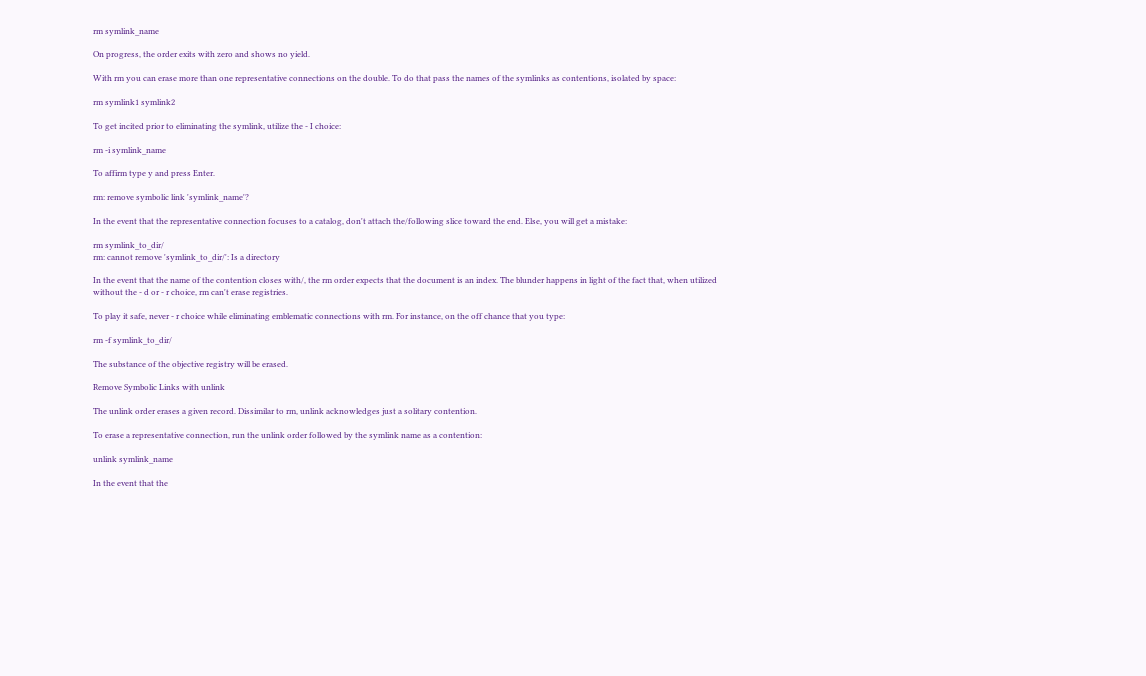rm symlink_name

On progress, the order exits with zero and shows no yield.

With rm you can erase more than one representative connections on the double. To do that pass the names of the symlinks as contentions, isolated by space:

rm symlink1 symlink2

To get incited prior to eliminating the symlink, utilize the - I choice:

rm -i symlink_name

To affirm type y and press Enter.

rm: remove symbolic link 'symlink_name'?

In the event that the representative connection focuses to a catalog, don't attach the/following slice toward the end. Else, you will get a mistake:

rm symlink_to_dir/
rm: cannot remove 'symlink_to_dir/': Is a directory

In the event that the name of the contention closes with/, the rm order expects that the document is an index. The blunder happens in light of the fact that, when utilized without the - d or - r choice, rm can't erase registries.

To play it safe, never - r choice while eliminating emblematic connections with rm. For instance, on the off chance that you type:

rm -f symlink_to_dir/

The substance of the objective registry will be erased.

Remove Symbolic Links with unlink

The unlink order erases a given record. Dissimilar to rm, unlink acknowledges just a solitary contention.

To erase a representative connection, run the unlink order followed by the symlink name as a contention:

unlink symlink_name

In the event that the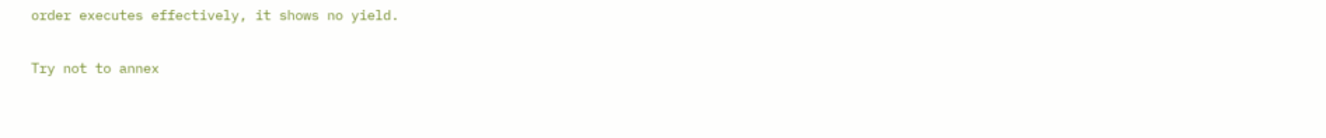order executes effectively, it shows no yield.

Try not to annex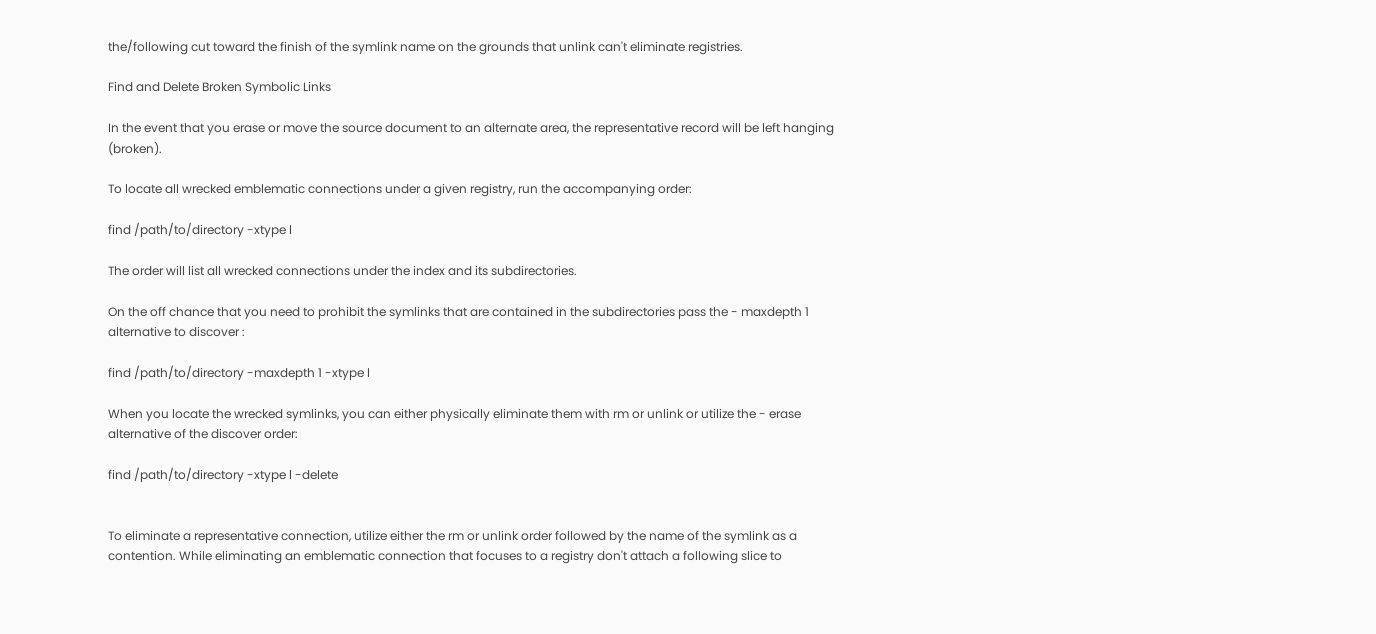the/following cut toward the finish of the symlink name on the grounds that unlink can't eliminate registries.

Find and Delete Broken Symbolic Links

In the event that you erase or move the source document to an alternate area, the representative record will be left hanging (broken).

To locate all wrecked emblematic connections under a given registry, run the accompanying order:

find /path/to/directory -xtype l

The order will list all wrecked connections under the index and its subdirectories.

On the off chance that you need to prohibit the symlinks that are contained in the subdirectories pass the - maxdepth 1 alternative to discover :

find /path/to/directory -maxdepth 1 -xtype l

When you locate the wrecked symlinks, you can either physically eliminate them with rm or unlink or utilize the - erase alternative of the discover order:

find /path/to/directory -xtype l -delete


To eliminate a representative connection, utilize either the rm or unlink order followed by the name of the symlink as a contention. While eliminating an emblematic connection that focuses to a registry don't attach a following slice to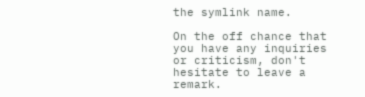the symlink name.

On the off chance that you have any inquiries or criticism, don't hesitate to leave a remark.